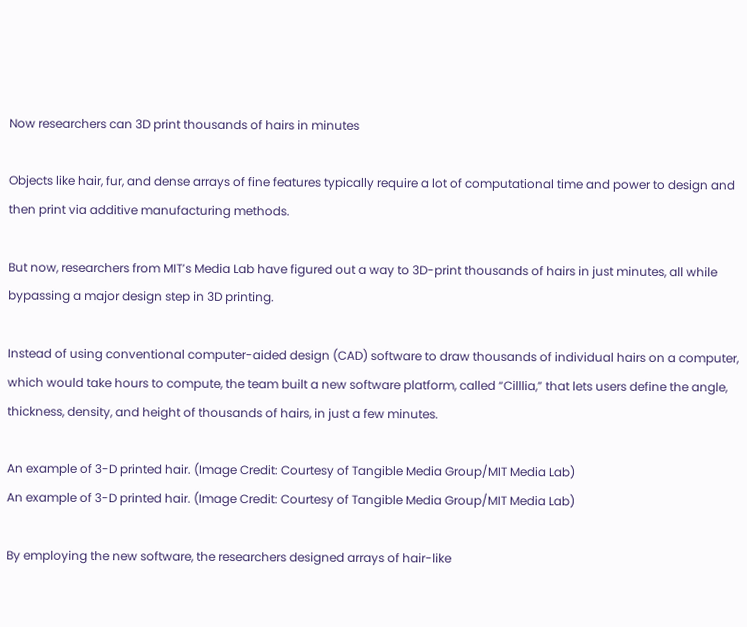Now researchers can 3D print thousands of hairs in minutes

Objects like hair, fur, and dense arrays of fine features typically require a lot of computational time and power to design and then print via additive manufacturing methods.

But now, researchers from MIT’s Media Lab have figured out a way to 3D-print thousands of hairs in just minutes, all while bypassing a major design step in 3D printing.

Instead of using conventional computer-aided design (CAD) software to draw thousands of individual hairs on a computer, which would take hours to compute, the team built a new software platform, called “Cilllia,” that lets users define the angle, thickness, density, and height of thousands of hairs, in just a few minutes.

An example of 3-D printed hair. (Image Credit: Courtesy of Tangible Media Group/MIT Media Lab)
An example of 3-D printed hair. (Image Credit: Courtesy of Tangible Media Group/MIT Media Lab)

By employing the new software, the researchers designed arrays of hair-like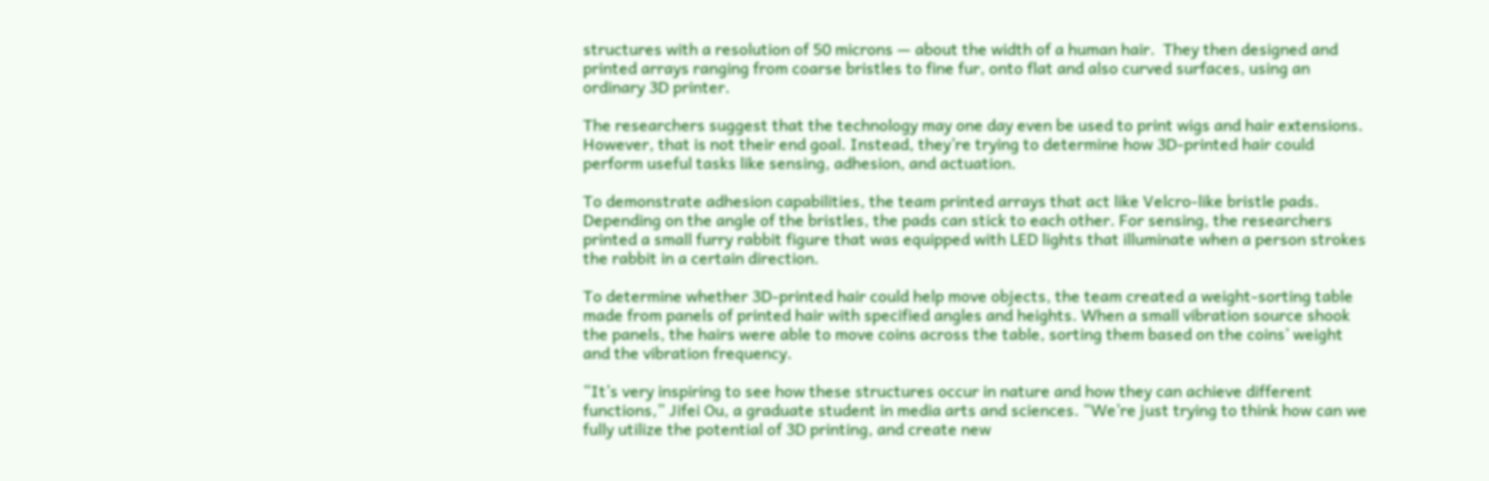structures with a resolution of 50 microns — about the width of a human hair.  They then designed and printed arrays ranging from coarse bristles to fine fur, onto flat and also curved surfaces, using an ordinary 3D printer.

The researchers suggest that the technology may one day even be used to print wigs and hair extensions. However, that is not their end goal. Instead, they’re trying to determine how 3D-printed hair could perform useful tasks like sensing, adhesion, and actuation.

To demonstrate adhesion capabilities, the team printed arrays that act like Velcro-like bristle pads. Depending on the angle of the bristles, the pads can stick to each other. For sensing, the researchers printed a small furry rabbit figure that was equipped with LED lights that illuminate when a person strokes the rabbit in a certain direction.

To determine whether 3D-printed hair could help move objects, the team created a weight-sorting table made from panels of printed hair with specified angles and heights. When a small vibration source shook the panels, the hairs were able to move coins across the table, sorting them based on the coins’ weight and the vibration frequency.

“It’s very inspiring to see how these structures occur in nature and how they can achieve different functions,” Jifei Ou, a graduate student in media arts and sciences. “We’re just trying to think how can we fully utilize the potential of 3D printing, and create new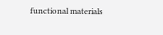functional materials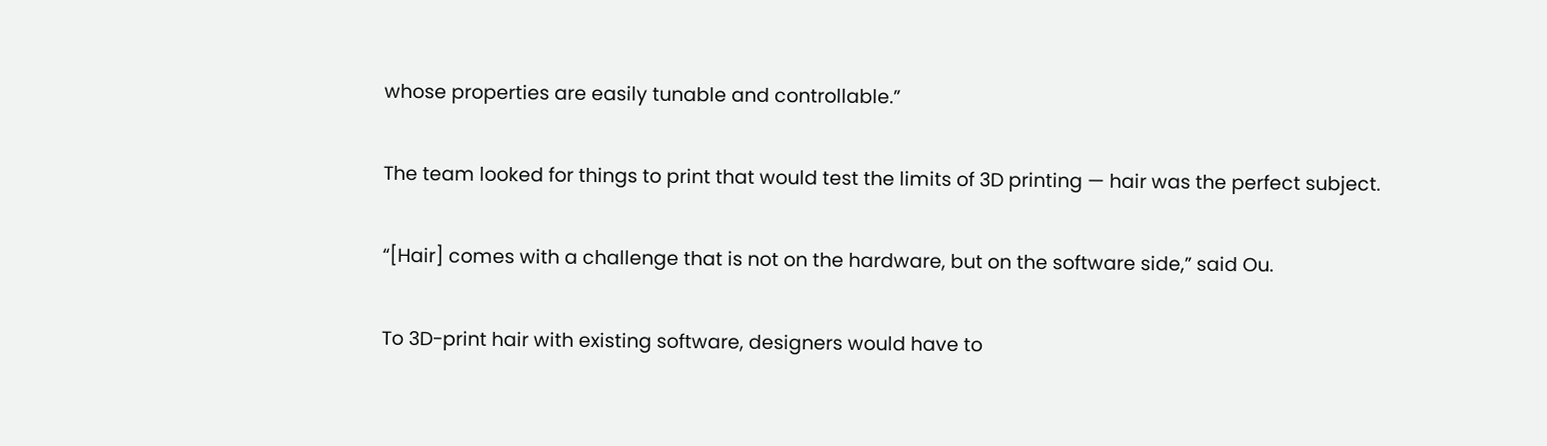whose properties are easily tunable and controllable.”

The team looked for things to print that would test the limits of 3D printing — hair was the perfect subject.

“[Hair] comes with a challenge that is not on the hardware, but on the software side,” said Ou.

To 3D-print hair with existing software, designers would have to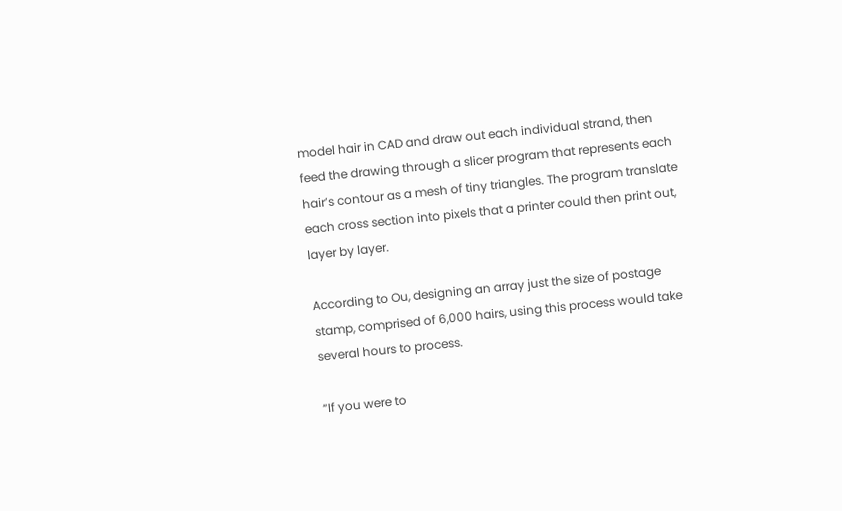model hair in CAD and draw out each individual strand, then feed the drawing through a slicer program that represents each hair’s contour as a mesh of tiny triangles. The program translate each cross section into pixels that a printer could then print out, layer by layer.

According to Ou, designing an array just the size of postage stamp, comprised of 6,000 hairs, using this process would take several hours to process.

“If you were to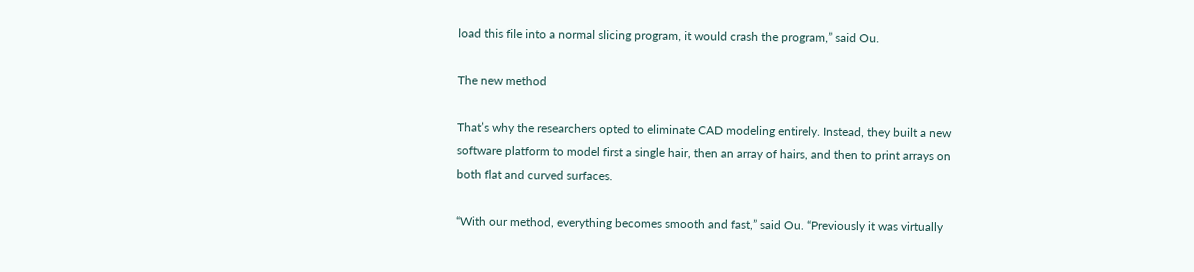load this file into a normal slicing program, it would crash the program,” said Ou.

The new method

That’s why the researchers opted to eliminate CAD modeling entirely. Instead, they built a new software platform to model first a single hair, then an array of hairs, and then to print arrays on both flat and curved surfaces.

“With our method, everything becomes smooth and fast,” said Ou. “Previously it was virtually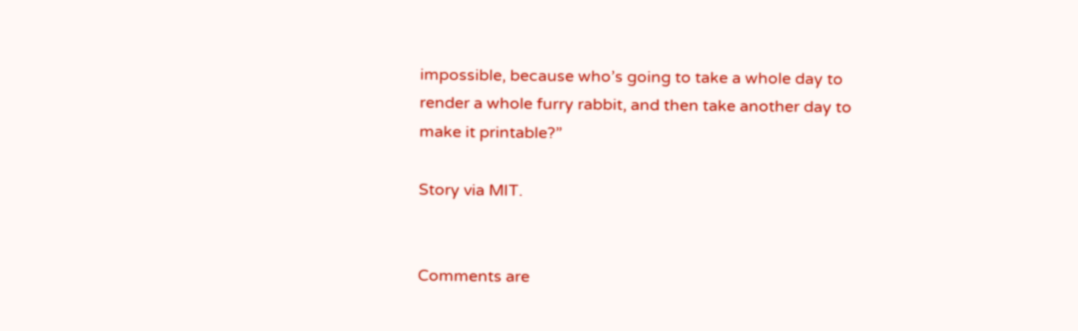impossible, because who’s going to take a whole day to render a whole furry rabbit, and then take another day to make it printable?”

Story via MIT.


Comments are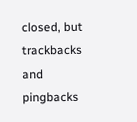closed, but trackbacks and pingbacks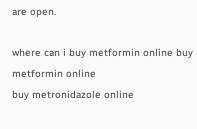are open.

where can i buy metformin online buy metformin online
buy metronidazole online